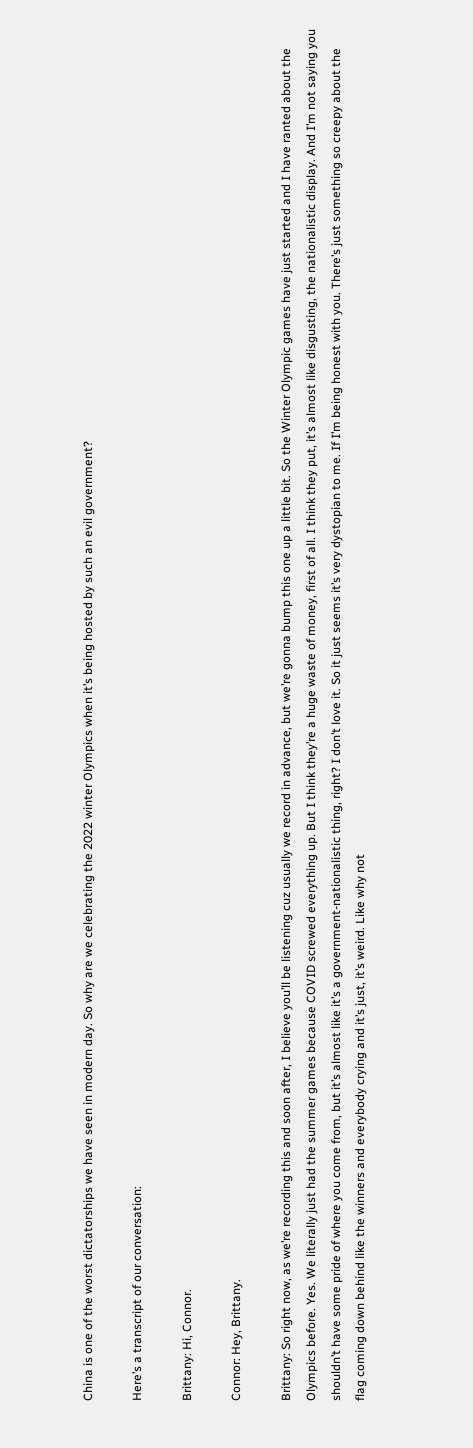China is one of the worst dictatorships we have seen in modern day. So why are we celebrating the 2022 winter Olympics when it’s being hosted by such an evil government?

Here’s a transcript of our conversation:

Brittany: Hi, Connor.

Connor: Hey, Brittany.

Brittany: So right now, as we’re recording this and soon after, I believe you’ll be listening cuz usually we record in advance, but we’re gonna bump this one up a little bit. So the Winter Olympic games have just started and I have ranted about the Olympics before. Yes. We literally just had the summer games because COVID screwed everything up. But I think they’re a huge waste of money, first of all. I think they put, it’s almost like disgusting, the nationalistic display. And I’m not saying you shouldn’t have some pride of where you come from, but it’s almost like it’s a government-nationalistic thing, right? I don’t love it. So it just seems it’s very dystopian to me. If I’m being honest with you. There’s just something so creepy about the flag coming down behind like the winners and everybody crying and it’s just, it’s weird. Like why not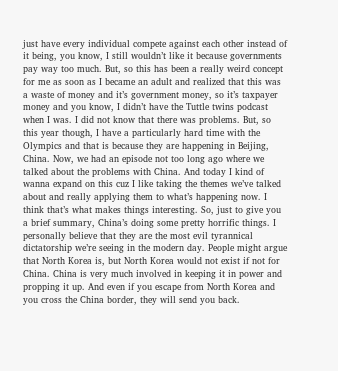just have every individual compete against each other instead of it being, you know, I still wouldn’t like it because governments pay way too much. But, so this has been a really weird concept for me as soon as I became an adult and realized that this was a waste of money and it’s government money, so it’s taxpayer money and you know, I didn’t have the Tuttle twins podcast when I was. I did not know that there was problems. But, so this year though, I have a particularly hard time with the Olympics and that is because they are happening in Beijing, China. Now, we had an episode not too long ago where we talked about the problems with China. And today I kind of wanna expand on this cuz I like taking the themes we’ve talked about and really applying them to what’s happening now. I think that’s what makes things interesting. So, just to give you a brief summary, China’s doing some pretty horrific things. I personally believe that they are the most evil tyrannical dictatorship we’re seeing in the modern day. People might argue that North Korea is, but North Korea would not exist if not for China. China is very much involved in keeping it in power and propping it up. And even if you escape from North Korea and you cross the China border, they will send you back.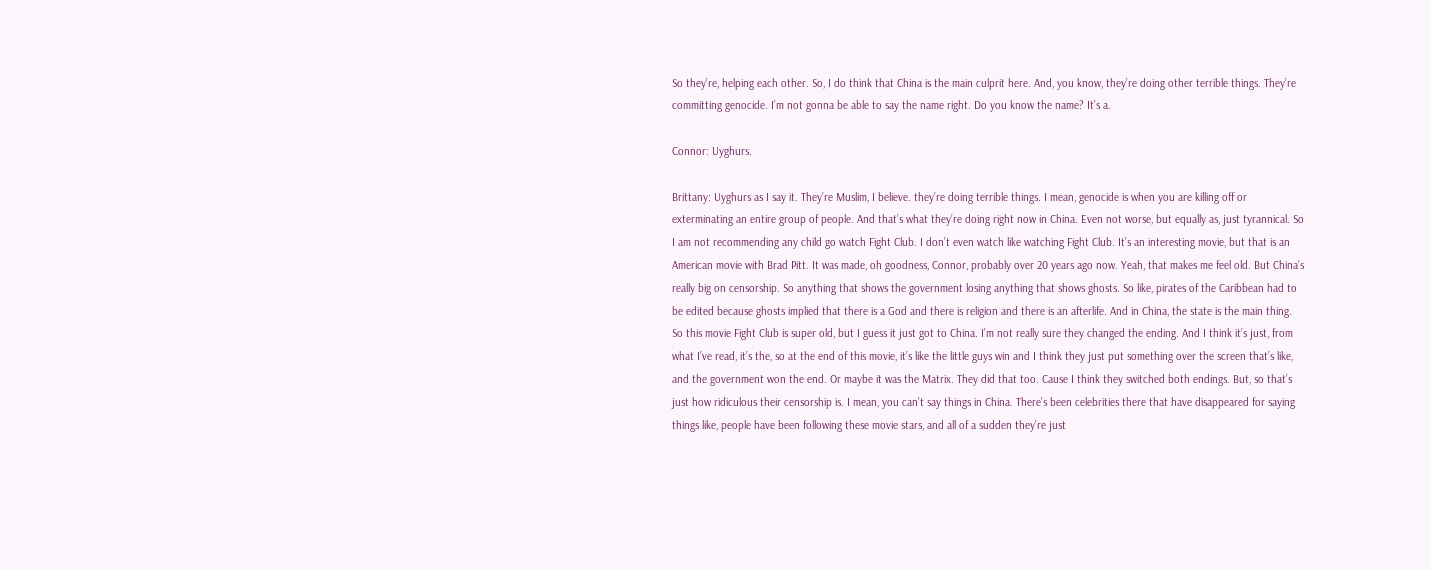So they’re, helping each other. So, I do think that China is the main culprit here. And, you know, they’re doing other terrible things. They’re committing genocide. I’m not gonna be able to say the name right. Do you know the name? It’s a.

Connor: Uyghurs.

Brittany: Uyghurs as I say it. They’re Muslim, I believe. they’re doing terrible things. I mean, genocide is when you are killing off or exterminating an entire group of people. And that’s what they’re doing right now in China. Even not worse, but equally as, just tyrannical. So I am not recommending any child go watch Fight Club. I don’t even watch like watching Fight Club. It’s an interesting movie, but that is an American movie with Brad Pitt. It was made, oh goodness, Connor, probably over 20 years ago now. Yeah, that makes me feel old. But China’s really big on censorship. So anything that shows the government losing anything that shows ghosts. So like, pirates of the Caribbean had to be edited because ghosts implied that there is a God and there is religion and there is an afterlife. And in China, the state is the main thing. So this movie Fight Club is super old, but I guess it just got to China. I’m not really sure they changed the ending. And I think it’s just, from what I’ve read, it’s the, so at the end of this movie, it’s like the little guys win and I think they just put something over the screen that’s like, and the government won the end. Or maybe it was the Matrix. They did that too. Cause I think they switched both endings. But, so that’s just how ridiculous their censorship is. I mean, you can’t say things in China. There’s been celebrities there that have disappeared for saying things like, people have been following these movie stars, and all of a sudden they’re just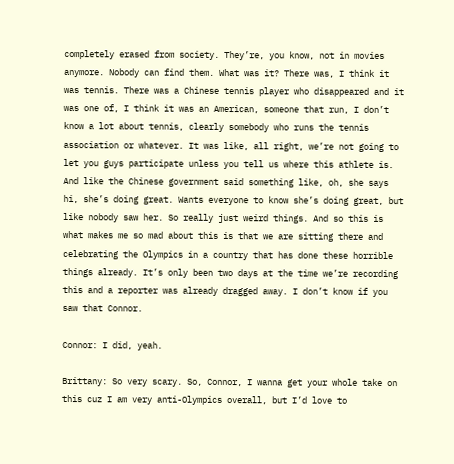completely erased from society. They’re, you know, not in movies anymore. Nobody can find them. What was it? There was, I think it was tennis. There was a Chinese tennis player who disappeared and it was one of, I think it was an American, someone that run, I don’t know a lot about tennis, clearly somebody who runs the tennis association or whatever. It was like, all right, we’re not going to let you guys participate unless you tell us where this athlete is. And like the Chinese government said something like, oh, she says hi, she’s doing great. Wants everyone to know she’s doing great, but like nobody saw her. So really just weird things. And so this is what makes me so mad about this is that we are sitting there and celebrating the Olympics in a country that has done these horrible things already. It’s only been two days at the time we’re recording this and a reporter was already dragged away. I don’t know if you saw that Connor.

Connor: I did, yeah.

Brittany: So very scary. So, Connor, I wanna get your whole take on this cuz I am very anti-Olympics overall, but I’d love to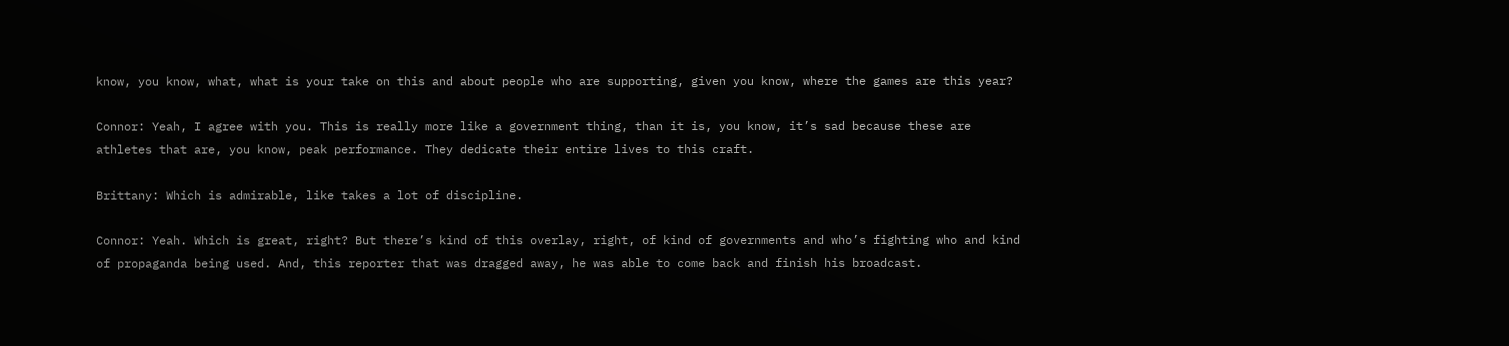know, you know, what, what is your take on this and about people who are supporting, given you know, where the games are this year?

Connor: Yeah, I agree with you. This is really more like a government thing, than it is, you know, it’s sad because these are athletes that are, you know, peak performance. They dedicate their entire lives to this craft.

Brittany: Which is admirable, like takes a lot of discipline.

Connor: Yeah. Which is great, right? But there’s kind of this overlay, right, of kind of governments and who’s fighting who and kind of propaganda being used. And, this reporter that was dragged away, he was able to come back and finish his broadcast.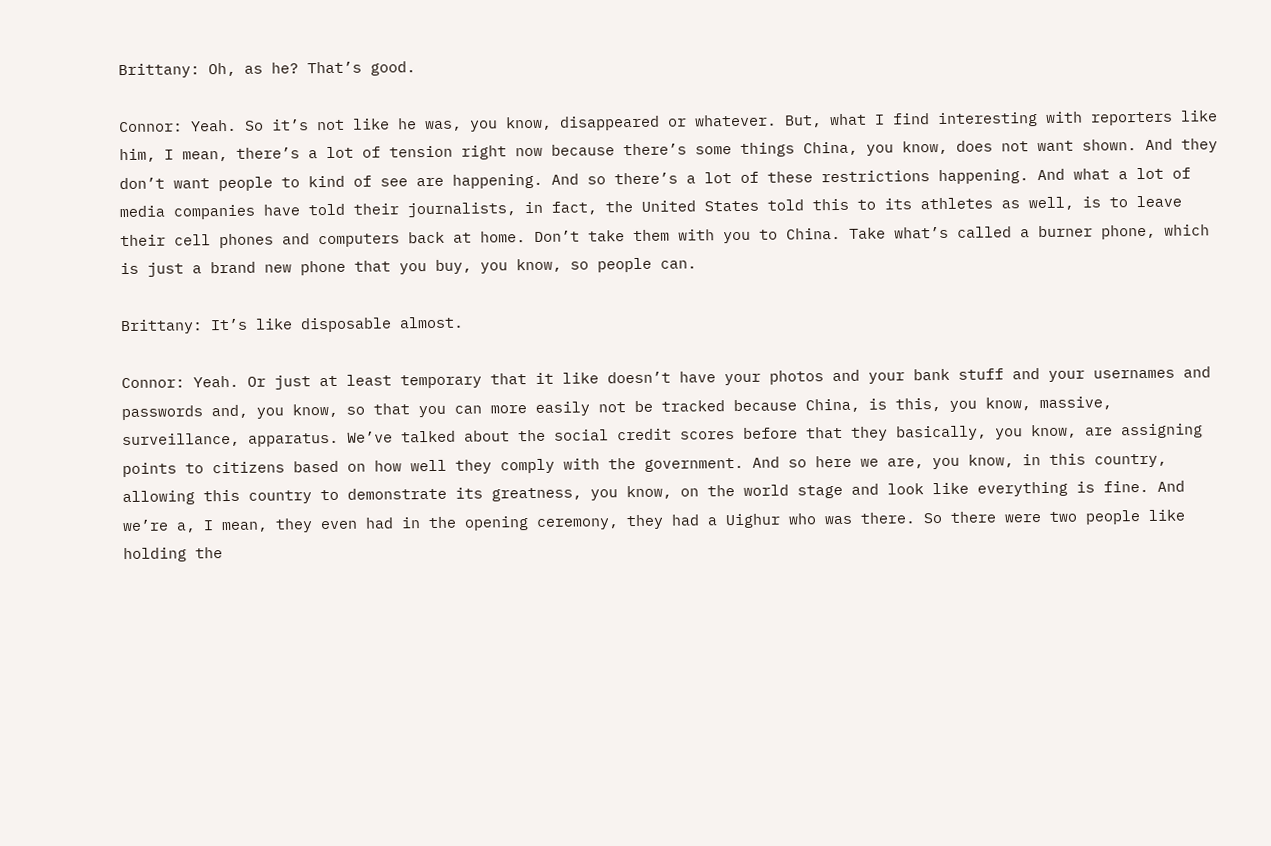Brittany: Oh, as he? That’s good.

Connor: Yeah. So it’s not like he was, you know, disappeared or whatever. But, what I find interesting with reporters like him, I mean, there’s a lot of tension right now because there’s some things China, you know, does not want shown. And they don’t want people to kind of see are happening. And so there’s a lot of these restrictions happening. And what a lot of media companies have told their journalists, in fact, the United States told this to its athletes as well, is to leave their cell phones and computers back at home. Don’t take them with you to China. Take what’s called a burner phone, which is just a brand new phone that you buy, you know, so people can.

Brittany: It’s like disposable almost.

Connor: Yeah. Or just at least temporary that it like doesn’t have your photos and your bank stuff and your usernames and passwords and, you know, so that you can more easily not be tracked because China, is this, you know, massive,  surveillance, apparatus. We’ve talked about the social credit scores before that they basically, you know, are assigning points to citizens based on how well they comply with the government. And so here we are, you know, in this country, allowing this country to demonstrate its greatness, you know, on the world stage and look like everything is fine. And we’re a, I mean, they even had in the opening ceremony, they had a Uighur who was there. So there were two people like holding the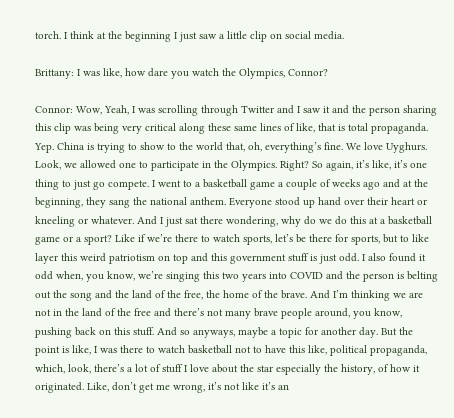torch. I think at the beginning I just saw a little clip on social media.

Brittany: I was like, how dare you watch the Olympics, Connor?

Connor: Wow, Yeah, I was scrolling through Twitter and I saw it and the person sharing this clip was being very critical along these same lines of like, that is total propaganda. Yep. China is trying to show to the world that, oh, everything’s fine. We love Uyghurs. Look, we allowed one to participate in the Olympics. Right? So again, it’s like, it’s one thing to just go compete. I went to a basketball game a couple of weeks ago and at the beginning, they sang the national anthem. Everyone stood up hand over their heart or kneeling or whatever. And I just sat there wondering, why do we do this at a basketball game or a sport? Like if we’re there to watch sports, let’s be there for sports, but to like layer this weird patriotism on top and this government stuff is just odd. I also found it odd when, you know, we’re singing this two years into COVID and the person is belting out the song and the land of the free, the home of the brave. And I’m thinking we are not in the land of the free and there’s not many brave people around, you know, pushing back on this stuff. And so anyways, maybe a topic for another day. But the point is like, I was there to watch basketball not to have this like, political propaganda, which, look, there’s a lot of stuff I love about the star especially the history, of how it originated. Like, don’t get me wrong, it’s not like it’s an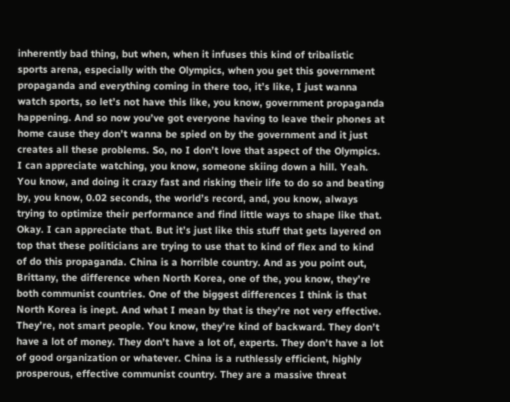inherently bad thing, but when, when it infuses this kind of tribalistic sports arena, especially with the Olympics, when you get this government propaganda and everything coming in there too, it’s like, I just wanna watch sports, so let’s not have this like, you know, government propaganda happening. And so now you’ve got everyone having to leave their phones at home cause they don’t wanna be spied on by the government and it just creates all these problems. So, no I don’t love that aspect of the Olympics. I can appreciate watching, you know, someone skiing down a hill. Yeah. You know, and doing it crazy fast and risking their life to do so and beating by, you know, 0.02 seconds, the world’s record, and, you know, always trying to optimize their performance and find little ways to shape like that. Okay. I can appreciate that. But it’s just like this stuff that gets layered on top that these politicians are trying to use that to kind of flex and to kind of do this propaganda. China is a horrible country. And as you point out, Brittany, the difference when North Korea, one of the, you know, they’re both communist countries. One of the biggest differences I think is that North Korea is inept. And what I mean by that is they’re not very effective. They’re, not smart people. You know, they’re kind of backward. They don’t have a lot of money. They don’t have a lot of, experts. They don’t have a lot of good organization or whatever. China is a ruthlessly efficient, highly prosperous, effective communist country. They are a massive threat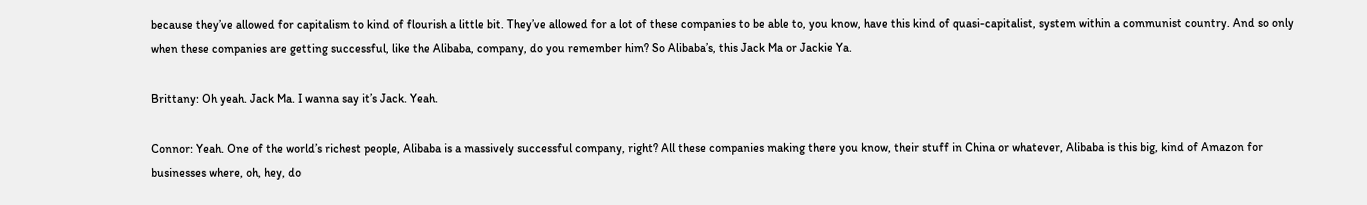because they’ve allowed for capitalism to kind of flourish a little bit. They’ve allowed for a lot of these companies to be able to, you know, have this kind of quasi-capitalist, system within a communist country. And so only when these companies are getting successful, like the Alibaba, company, do you remember him? So Alibaba’s, this Jack Ma or Jackie Ya.

Brittany: Oh yeah. Jack Ma. I wanna say it’s Jack. Yeah.

Connor: Yeah. One of the world’s richest people, Alibaba is a massively successful company, right? All these companies making there you know, their stuff in China or whatever, Alibaba is this big, kind of Amazon for businesses where, oh, hey, do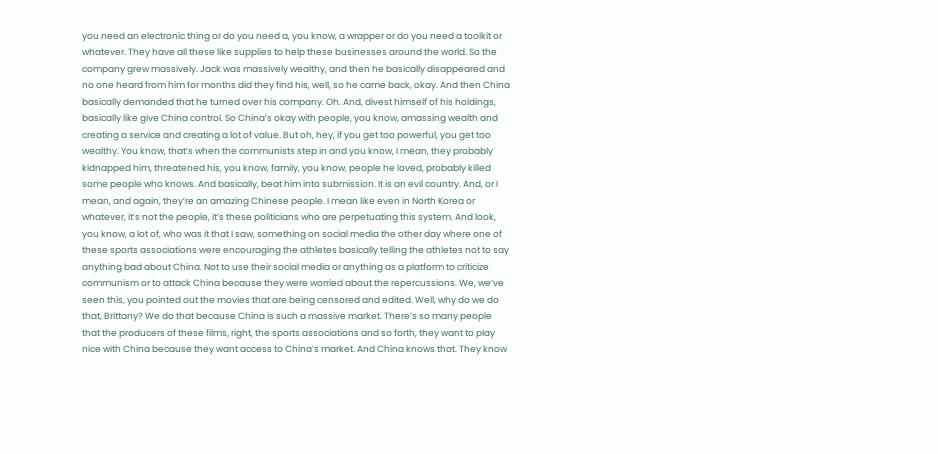you need an electronic thing or do you need a, you know, a wrapper or do you need a toolkit or whatever. They have all these like supplies to help these businesses around the world. So the company grew massively. Jack was massively wealthy, and then he basically disappeared and no one heard from him for months did they find his, well, so he came back, okay. And then China basically demanded that he turned over his company. Oh. And, divest himself of his holdings, basically like give China control. So China’s okay with people, you know, amassing wealth and creating a service and creating a lot of value. But oh, hey, if you get too powerful, you get too wealthy. You know, that’s when the communists step in and you know, I mean, they probably kidnapped him, threatened his, you know, family, you know, people he loved, probably killed some people who knows. And basically, beat him into submission. It is an evil country. And, or I mean, and again, they’re an amazing Chinese people. I mean like even in North Korea or whatever, it’s not the people, it’s these politicians who are perpetuating this system. And look, you know, a lot of, who was it that I saw, something on social media the other day where one of these sports associations were encouraging the athletes basically telling the athletes not to say anything bad about China. Not to use their social media or anything as a platform to criticize communism or to attack China because they were worried about the repercussions. We, we’ve seen this, you pointed out the movies that are being censored and edited. Well, why do we do that, Brittany? We do that because China is such a massive market. There’s so many people that the producers of these films, right, the sports associations and so forth, they want to play nice with China because they want access to China’s market. And China knows that. They know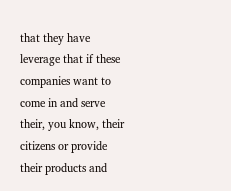that they have leverage that if these companies want to come in and serve their, you know, their citizens or provide their products and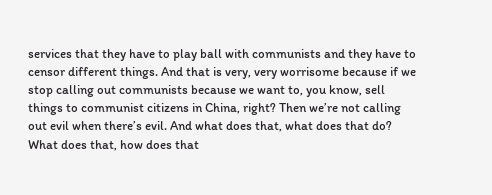services that they have to play ball with communists and they have to censor different things. And that is very, very worrisome because if we stop calling out communists because we want to, you know, sell things to communist citizens in China, right? Then we’re not calling out evil when there’s evil. And what does that, what does that do? What does that, how does that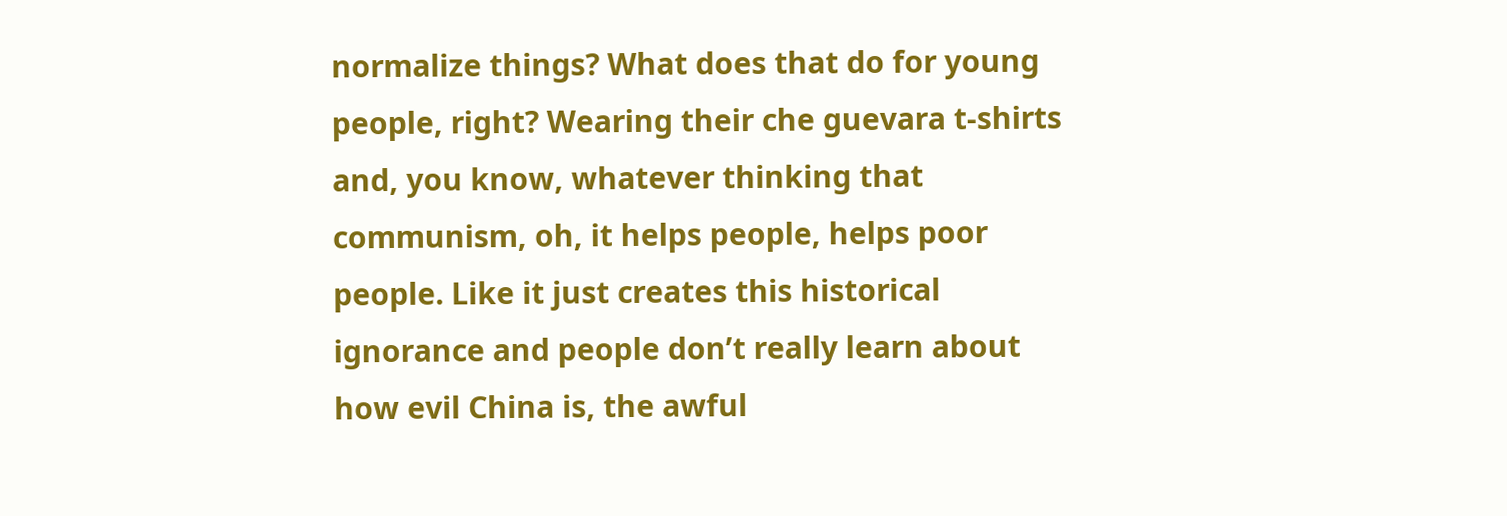normalize things? What does that do for young people, right? Wearing their che guevara t-shirts and, you know, whatever thinking that communism, oh, it helps people, helps poor people. Like it just creates this historical ignorance and people don’t really learn about how evil China is, the awful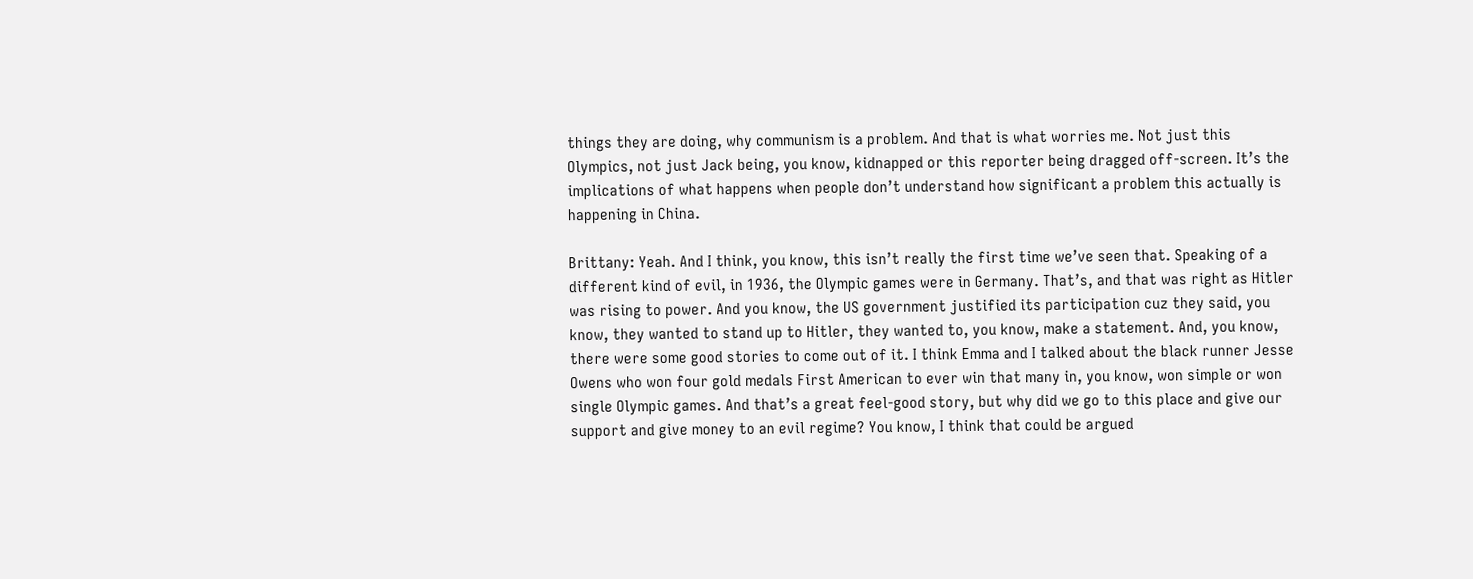things they are doing, why communism is a problem. And that is what worries me. Not just this Olympics, not just Jack being, you know, kidnapped or this reporter being dragged off-screen. It’s the implications of what happens when people don’t understand how significant a problem this actually is happening in China.

Brittany: Yeah. And I think, you know, this isn’t really the first time we’ve seen that. Speaking of a different kind of evil, in 1936, the Olympic games were in Germany. That’s, and that was right as Hitler was rising to power. And you know, the US government justified its participation cuz they said, you know, they wanted to stand up to Hitler, they wanted to, you know, make a statement. And, you know, there were some good stories to come out of it. I think Emma and I talked about the black runner Jesse Owens who won four gold medals First American to ever win that many in, you know, won simple or won single Olympic games. And that’s a great feel-good story, but why did we go to this place and give our support and give money to an evil regime? You know, I think that could be argued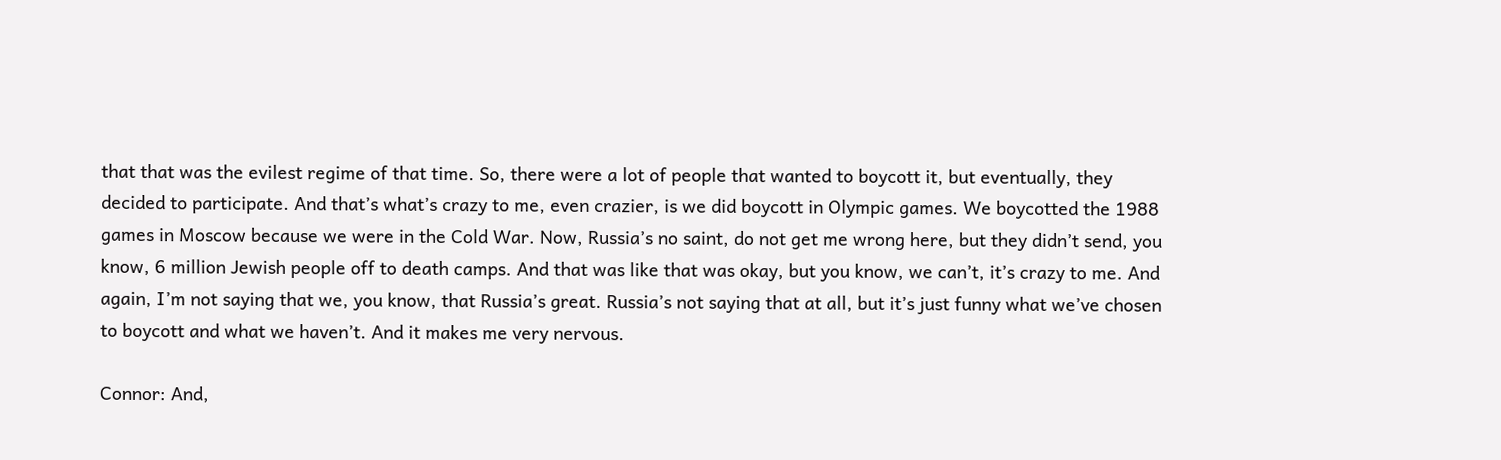that that was the evilest regime of that time. So, there were a lot of people that wanted to boycott it, but eventually, they decided to participate. And that’s what’s crazy to me, even crazier, is we did boycott in Olympic games. We boycotted the 1988 games in Moscow because we were in the Cold War. Now, Russia’s no saint, do not get me wrong here, but they didn’t send, you know, 6 million Jewish people off to death camps. And that was like that was okay, but you know, we can’t, it’s crazy to me. And again, I’m not saying that we, you know, that Russia’s great. Russia’s not saying that at all, but it’s just funny what we’ve chosen to boycott and what we haven’t. And it makes me very nervous.

Connor: And,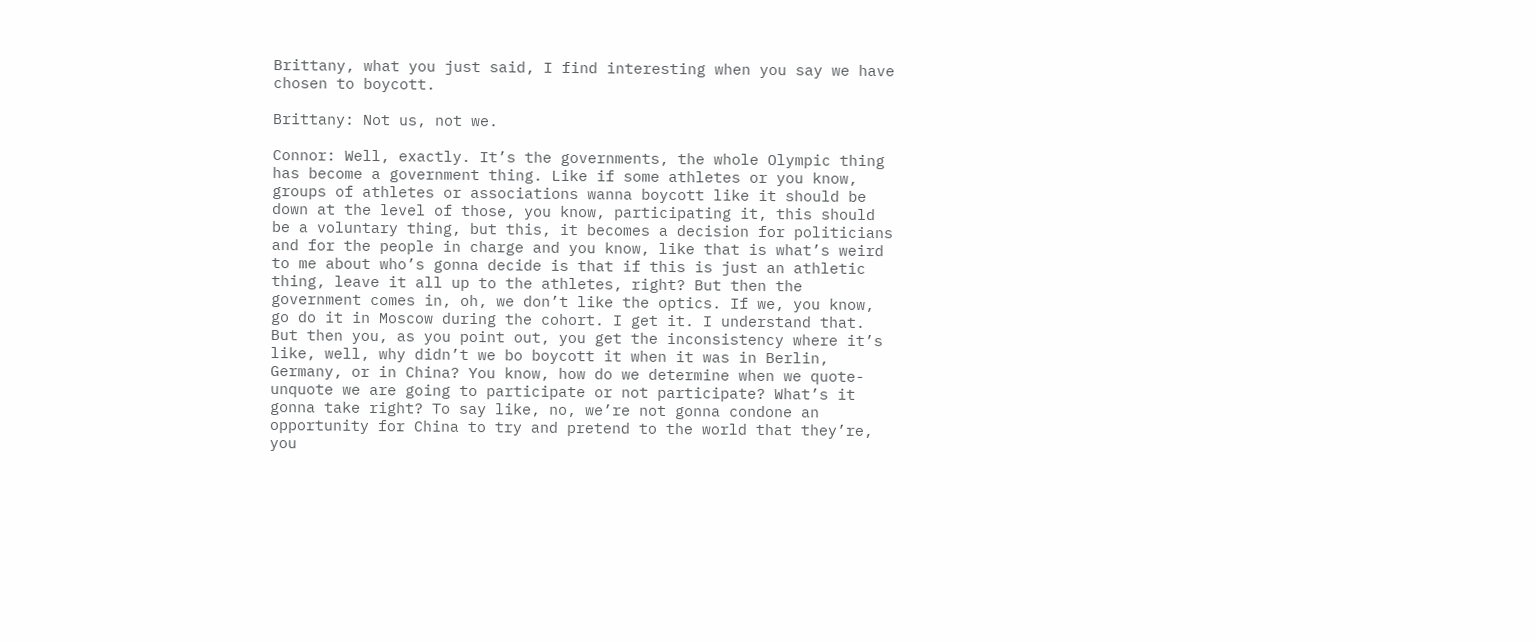Brittany, what you just said, I find interesting when you say we have chosen to boycott.

Brittany: Not us, not we.

Connor: Well, exactly. It’s the governments, the whole Olympic thing has become a government thing. Like if some athletes or you know, groups of athletes or associations wanna boycott like it should be down at the level of those, you know, participating it, this should be a voluntary thing, but this, it becomes a decision for politicians and for the people in charge and you know, like that is what’s weird to me about who’s gonna decide is that if this is just an athletic thing, leave it all up to the athletes, right? But then the government comes in, oh, we don’t like the optics. If we, you know, go do it in Moscow during the cohort. I get it. I understand that. But then you, as you point out, you get the inconsistency where it’s like, well, why didn’t we bo boycott it when it was in Berlin, Germany, or in China? You know, how do we determine when we quote-unquote we are going to participate or not participate? What’s it gonna take right? To say like, no, we’re not gonna condone an opportunity for China to try and pretend to the world that they’re, you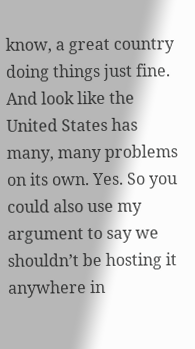know, a great country doing things just fine. And look like the United States has many, many problems on its own. Yes. So you could also use my argument to say we shouldn’t be hosting it anywhere in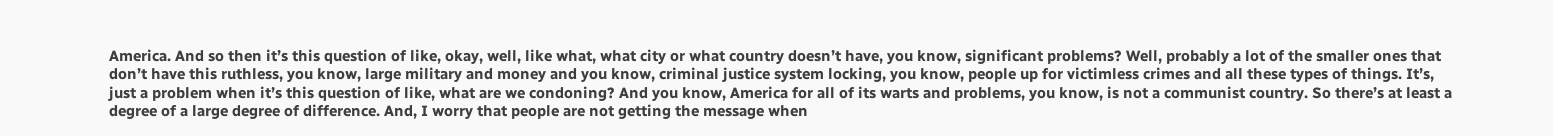America. And so then it’s this question of like, okay, well, like what, what city or what country doesn’t have, you know, significant problems? Well, probably a lot of the smaller ones that don’t have this ruthless, you know, large military and money and you know, criminal justice system locking, you know, people up for victimless crimes and all these types of things. It’s, just a problem when it’s this question of like, what are we condoning? And you know, America for all of its warts and problems, you know, is not a communist country. So there’s at least a degree of a large degree of difference. And, I worry that people are not getting the message when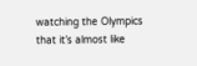watching the Olympics that it’s almost like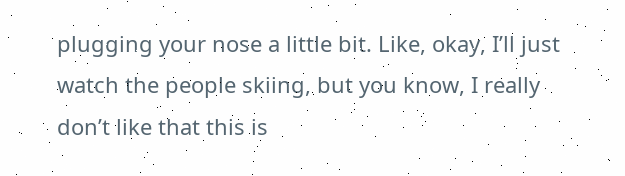plugging your nose a little bit. Like, okay, I’ll just watch the people skiing, but you know, I really don’t like that this is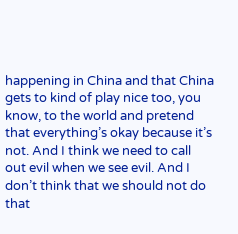happening in China and that China gets to kind of play nice too, you know, to the world and pretend that everything’s okay because it’s not. And I think we need to call out evil when we see evil. And I don’t think that we should not do that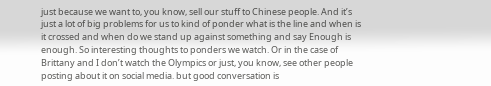just because we want to, you know, sell our stuff to Chinese people. And it’s just a lot of big problems for us to kind of ponder what is the line and when is it crossed and when do we stand up against something and say Enough is enough. So interesting thoughts to ponders we watch. Or in the case of Brittany and I don’t watch the Olympics or just, you know, see other people posting about it on social media. but good conversation is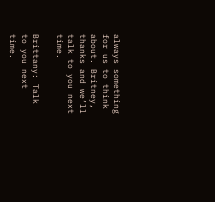always something for us to think about. Britney, thanks and we’ll talk to you next time.

Brittany: Talk to you next time.